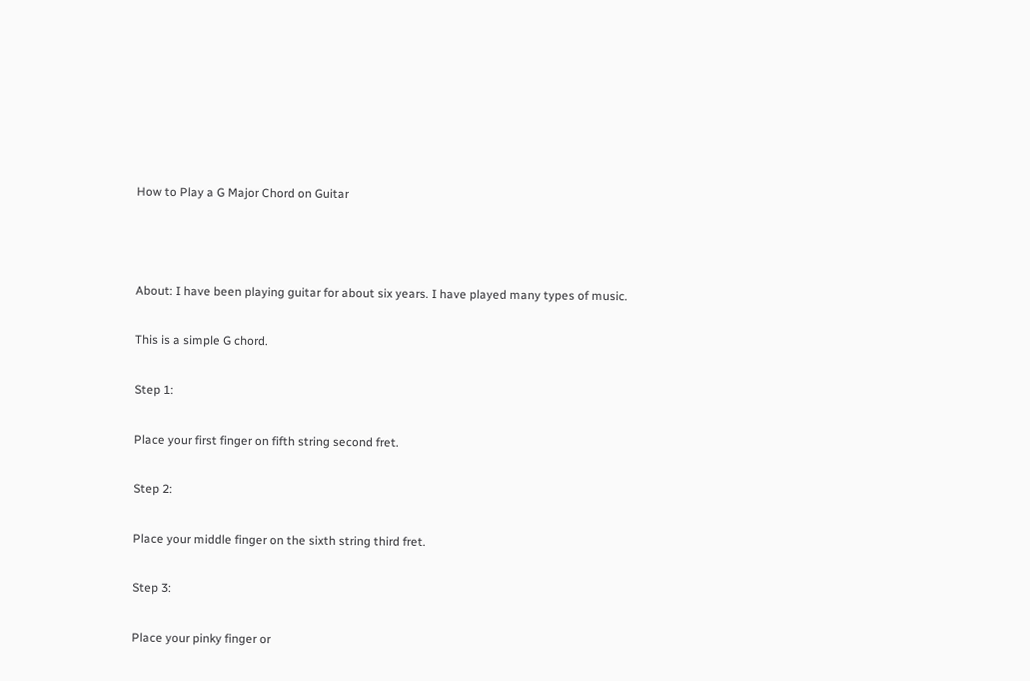How to Play a G Major Chord on Guitar



About: I have been playing guitar for about six years. I have played many types of music.

This is a simple G chord.

Step 1:

Place your first finger on fifth string second fret.

Step 2:

Place your middle finger on the sixth string third fret.

Step 3:

Place your pinky finger or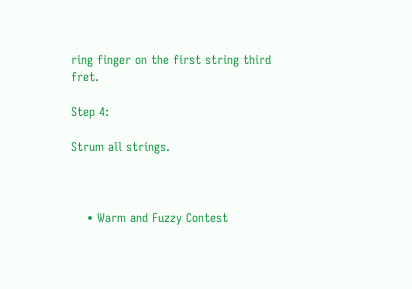ring finger on the first string third fret.

Step 4:

Strum all strings.



    • Warm and Fuzzy Contest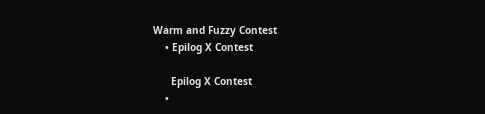Warm and Fuzzy Contest
    • Epilog X Contest

      Epilog X Contest
    •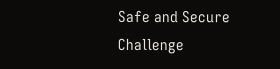Safe and Secure Challenge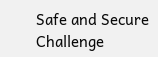Safe and Secure Challenge